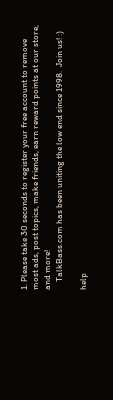1. Please take 30 seconds to register your free account to remove most ads, post topics, make friends, earn reward points at our store, and more!
    TalkBass.com has been uniting the low end since 1998.  Join us! :)

help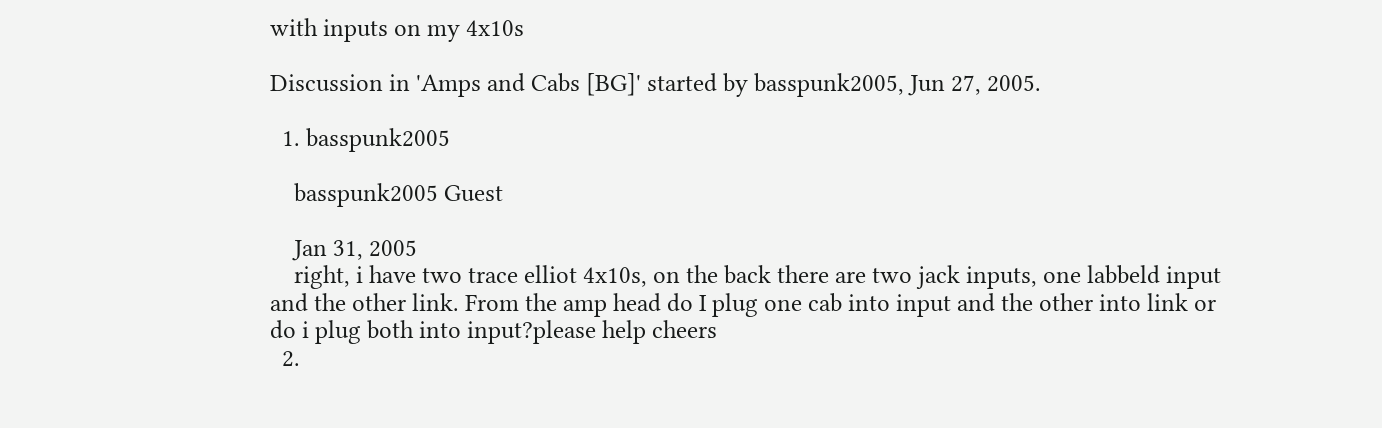with inputs on my 4x10s

Discussion in 'Amps and Cabs [BG]' started by basspunk2005, Jun 27, 2005.

  1. basspunk2005

    basspunk2005 Guest

    Jan 31, 2005
    right, i have two trace elliot 4x10s, on the back there are two jack inputs, one labbeld input and the other link. From the amp head do I plug one cab into input and the other into link or do i plug both into input?please help cheers
  2.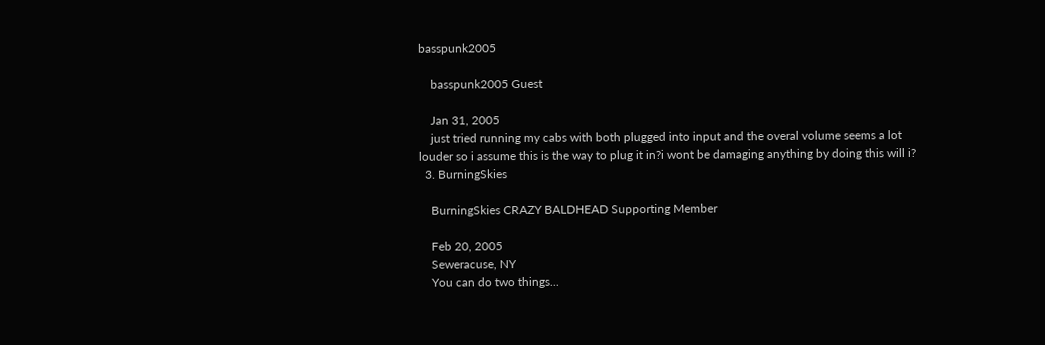basspunk2005

    basspunk2005 Guest

    Jan 31, 2005
    just tried running my cabs with both plugged into input and the overal volume seems a lot louder so i assume this is the way to plug it in?i wont be damaging anything by doing this will i?
  3. BurningSkies

    BurningSkies CRAZY BALDHEAD Supporting Member

    Feb 20, 2005
    Seweracuse, NY
    You can do two things...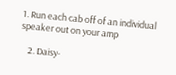1. Run each cab off of an individual speaker out on your amp

    2. Daisy-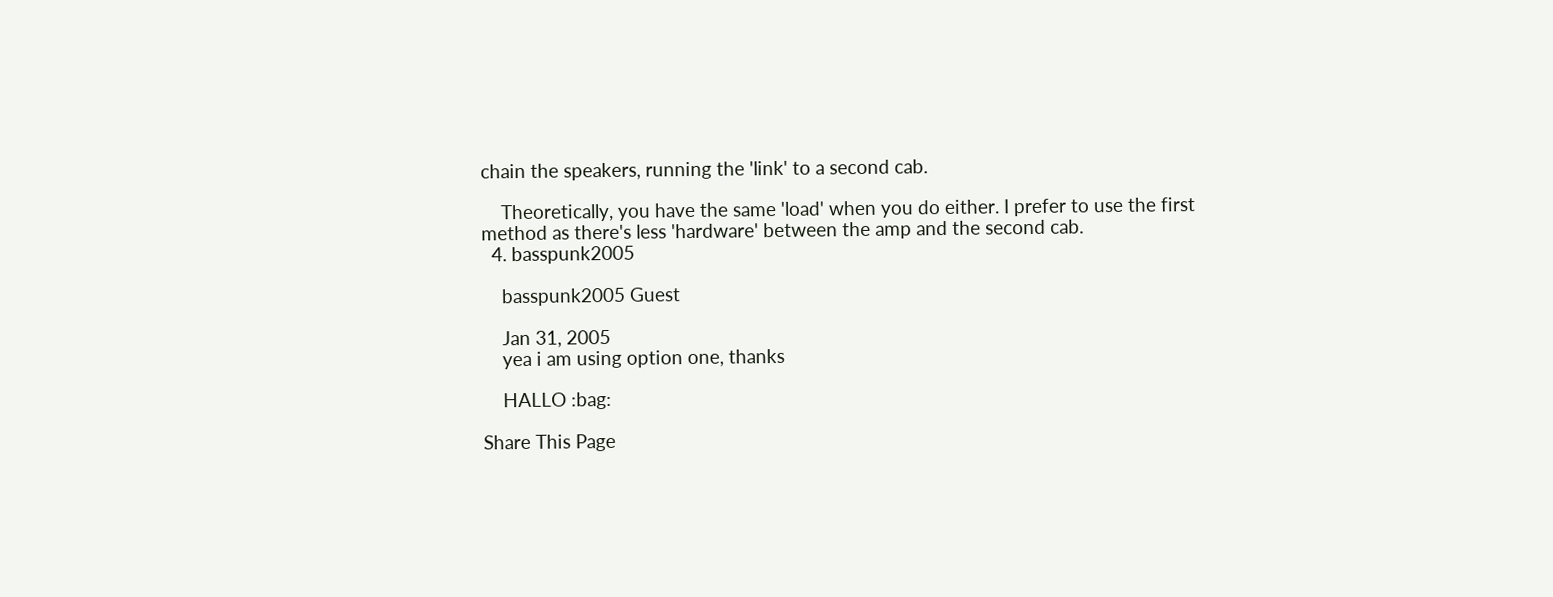chain the speakers, running the 'link' to a second cab.

    Theoretically, you have the same 'load' when you do either. I prefer to use the first method as there's less 'hardware' between the amp and the second cab.
  4. basspunk2005

    basspunk2005 Guest

    Jan 31, 2005
    yea i am using option one, thanks

    HALLO :bag:

Share This Page